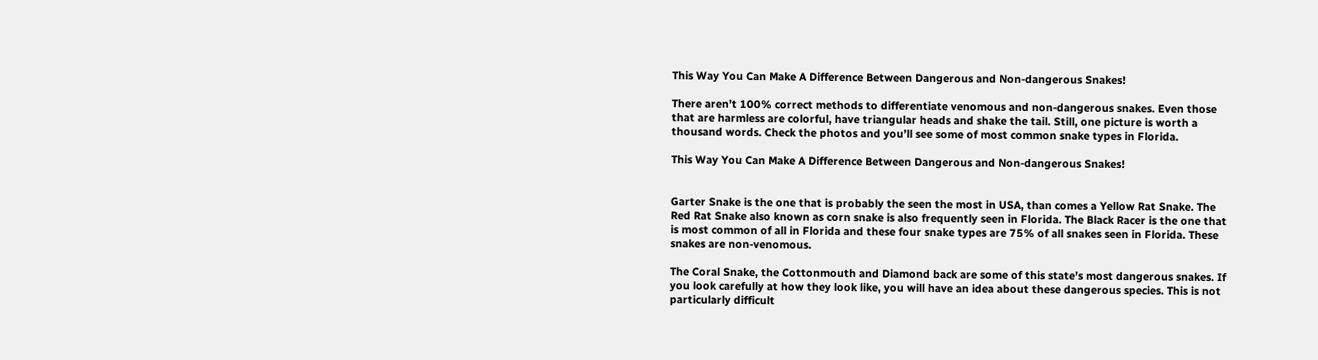This Way You Can Make A Difference Between Dangerous and Non-dangerous Snakes!

There aren’t 100% correct methods to differentiate venomous and non-dangerous snakes. Even those that are harmless are colorful, have triangular heads and shake the tail. Still, one picture is worth a thousand words. Check the photos and you’ll see some of most common snake types in Florida.

This Way You Can Make A Difference Between Dangerous and Non-dangerous Snakes!


Garter Snake is the one that is probably the seen the most in USA, than comes a Yellow Rat Snake. The Red Rat Snake also known as corn snake is also frequently seen in Florida. The Black Racer is the one that is most common of all in Florida and these four snake types are 75% of all snakes seen in Florida. These snakes are non-venomous.

The Coral Snake, the Cottonmouth and Diamond back are some of this state’s most dangerous snakes. If you look carefully at how they look like, you will have an idea about these dangerous species. This is not particularly difficult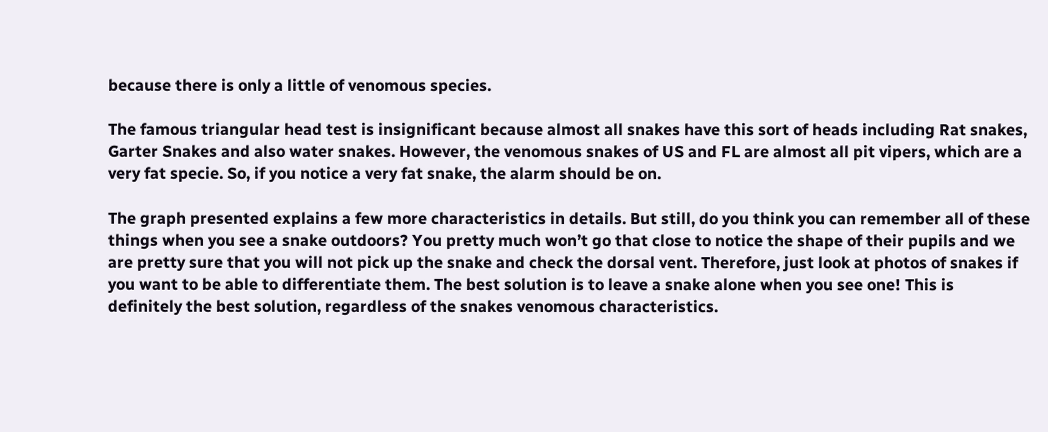because there is only a little of venomous species.

The famous triangular head test is insignificant because almost all snakes have this sort of heads including Rat snakes, Garter Snakes and also water snakes. However, the venomous snakes of US and FL are almost all pit vipers, which are a very fat specie. So, if you notice a very fat snake, the alarm should be on.

The graph presented explains a few more characteristics in details. But still, do you think you can remember all of these things when you see a snake outdoors? You pretty much won’t go that close to notice the shape of their pupils and we are pretty sure that you will not pick up the snake and check the dorsal vent. Therefore, just look at photos of snakes if you want to be able to differentiate them. The best solution is to leave a snake alone when you see one! This is definitely the best solution, regardless of the snakes venomous characteristics.